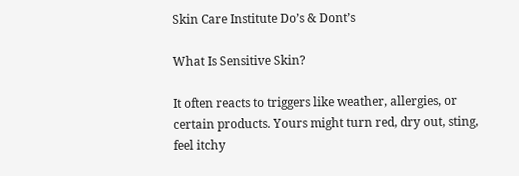Skin Care Institute Do’s & Dont’s

What Is Sensitive Skin?

It often reacts to triggers like weather, allergies, or certain products. Yours might turn red, dry out, sting, feel itchy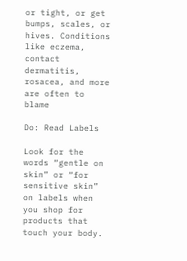or tight, or get bumps, scales, or hives. Conditions like eczema, contact dermatitis, rosacea, and more are often to blame

Do: Read Labels

Look for the words “gentle on skin” or “for sensitive skin” on labels when you shop for products that touch your body.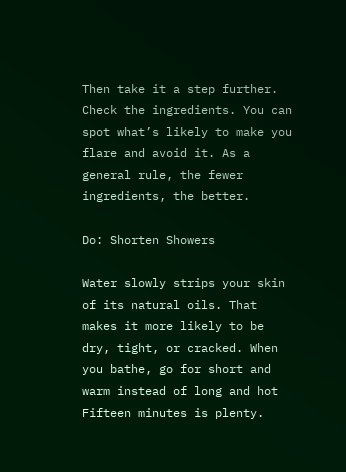Then take it a step further. Check the ingredients. You can spot what’s likely to make you flare and avoid it. As a general rule, the fewer ingredients, the better.

Do: Shorten Showers

Water slowly strips your skin of its natural oils. That makes it more likely to be dry, tight, or cracked. When you bathe, go for short and warm instead of long and hot Fifteen minutes is plenty.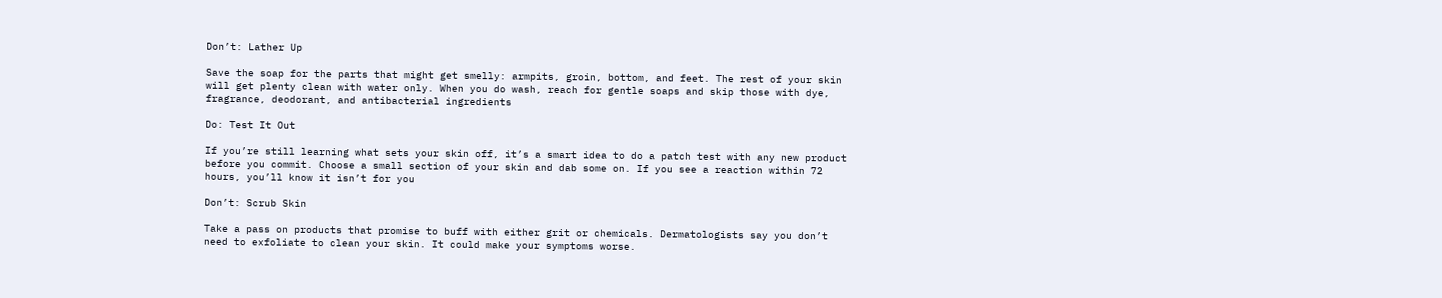Don’t: Lather Up

Save the soap for the parts that might get smelly: armpits, groin, bottom, and feet. The rest of your skin will get plenty clean with water only. When you do wash, reach for gentle soaps and skip those with dye, fragrance, deodorant, and antibacterial ingredients

Do: Test It Out

If you’re still learning what sets your skin off, it’s a smart idea to do a patch test with any new product before you commit. Choose a small section of your skin and dab some on. If you see a reaction within 72 hours, you’ll know it isn’t for you

Don’t: Scrub Skin

Take a pass on products that promise to buff with either grit or chemicals. Dermatologists say you don’t need to exfoliate to clean your skin. It could make your symptoms worse.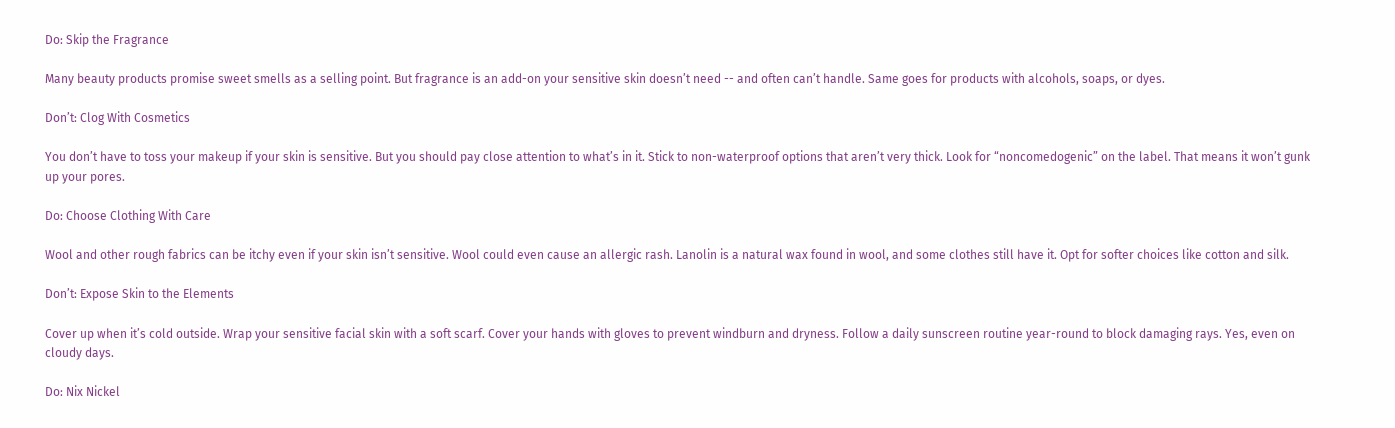Do: Skip the Fragrance

Many beauty products promise sweet smells as a selling point. But fragrance is an add-on your sensitive skin doesn’t need -- and often can’t handle. Same goes for products with alcohols, soaps, or dyes.

Don’t: Clog With Cosmetics

You don’t have to toss your makeup if your skin is sensitive. But you should pay close attention to what’s in it. Stick to non-waterproof options that aren’t very thick. Look for “noncomedogenic” on the label. That means it won’t gunk up your pores.

Do: Choose Clothing With Care

Wool and other rough fabrics can be itchy even if your skin isn’t sensitive. Wool could even cause an allergic rash. Lanolin is a natural wax found in wool, and some clothes still have it. Opt for softer choices like cotton and silk.

Don’t: Expose Skin to the Elements

Cover up when it’s cold outside. Wrap your sensitive facial skin with a soft scarf. Cover your hands with gloves to prevent windburn and dryness. Follow a daily sunscreen routine year-round to block damaging rays. Yes, even on cloudy days.

Do: Nix Nickel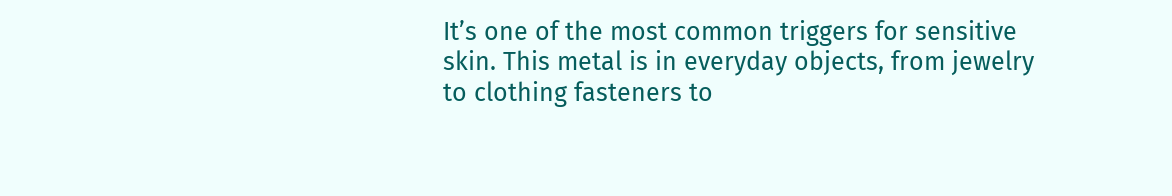It’s one of the most common triggers for sensitive skin. This metal is in everyday objects, from jewelry to clothing fasteners to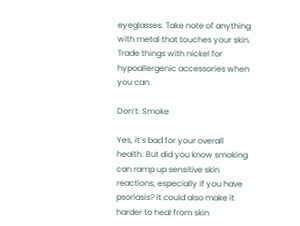eyeglasses. Take note of anything with metal that touches your skin. Trade things with nickel for hypoallergenic accessories when you can.

Don’t: Smoke

Yes, it’s bad for your overall health. But did you know smoking can ramp up sensitive skin reactions, especially if you have psoriasis? It could also make it harder to heal from skin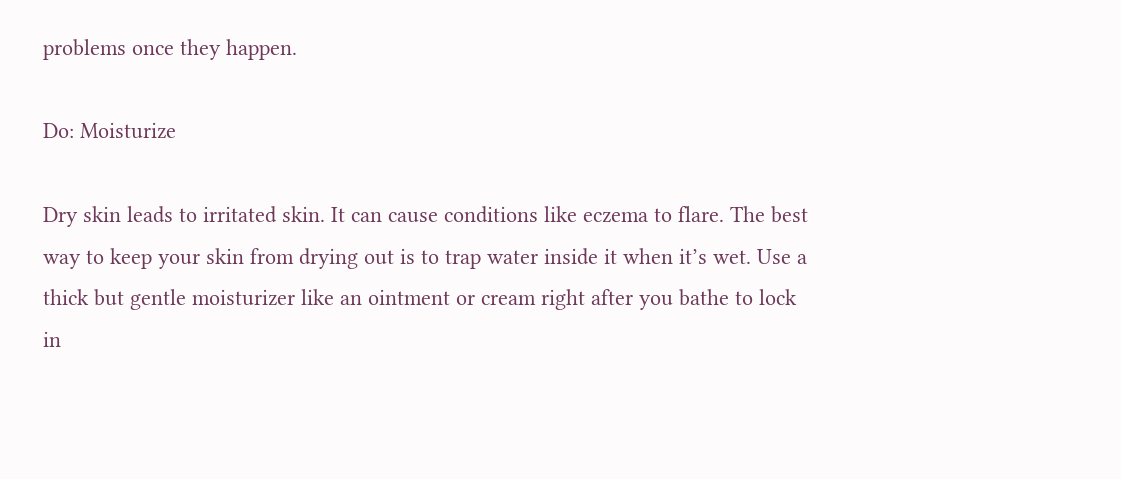problems once they happen.

Do: Moisturize

Dry skin leads to irritated skin. It can cause conditions like eczema to flare. The best way to keep your skin from drying out is to trap water inside it when it’s wet. Use a thick but gentle moisturizer like an ointment or cream right after you bathe to lock in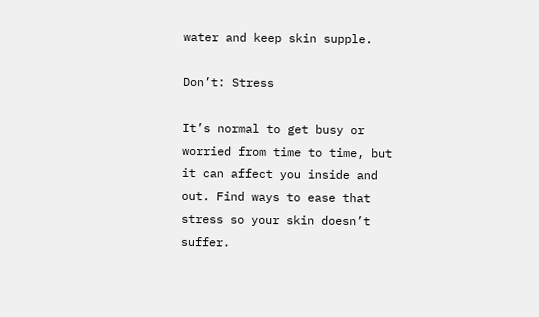water and keep skin supple.

Don’t: Stress

It’s normal to get busy or worried from time to time, but it can affect you inside and out. Find ways to ease that stress so your skin doesn’t suffer.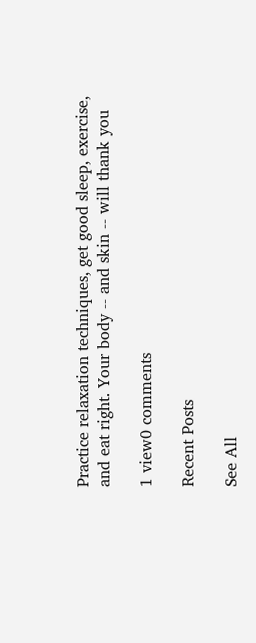Practice relaxation techniques, get good sleep, exercise, and eat right. Your body -- and skin -- will thank you

1 view0 comments

Recent Posts

See All